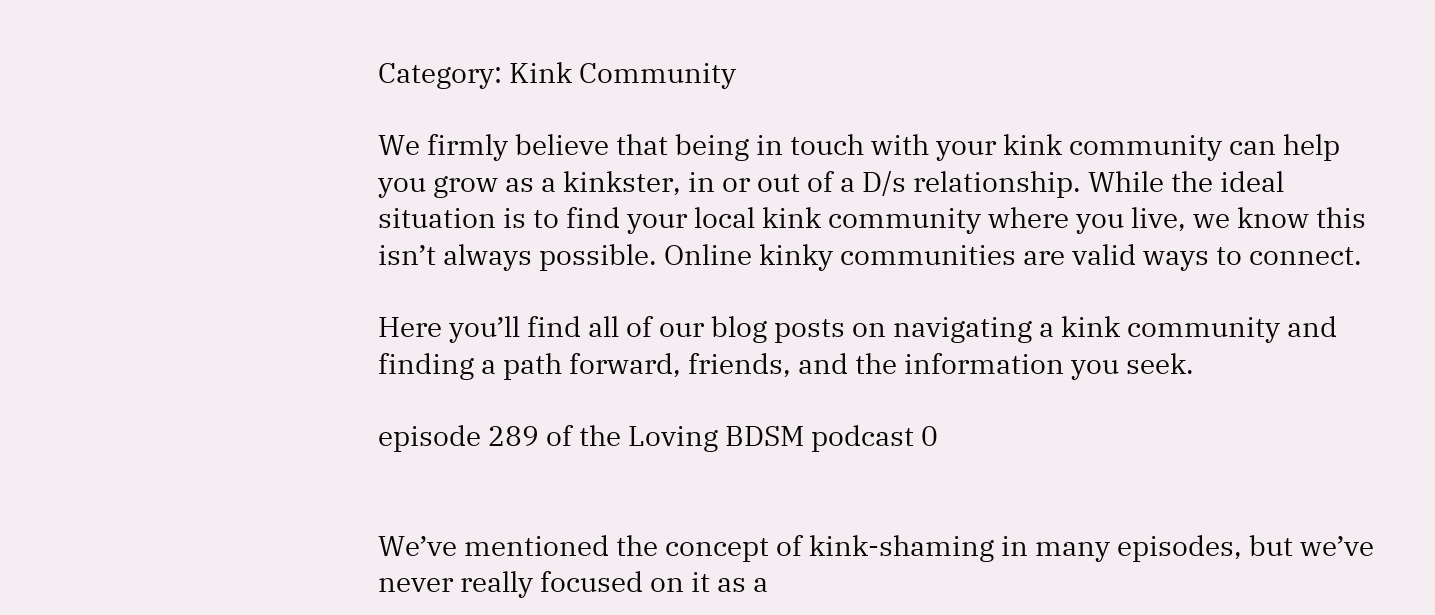Category: Kink Community

We firmly believe that being in touch with your kink community can help you grow as a kinkster, in or out of a D/s relationship. While the ideal situation is to find your local kink community where you live, we know this isn’t always possible. Online kinky communities are valid ways to connect.

Here you’ll find all of our blog posts on navigating a kink community and finding a path forward, friends, and the information you seek.

episode 289 of the Loving BDSM podcast 0


We’ve mentioned the concept of kink-shaming in many episodes, but we’ve never really focused on it as a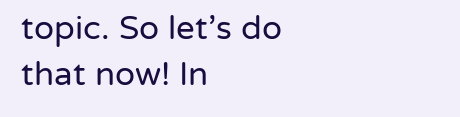topic. So let’s do that now! In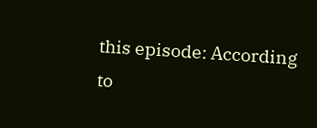this episode: According to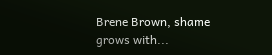Brene Brown, shame grows with...